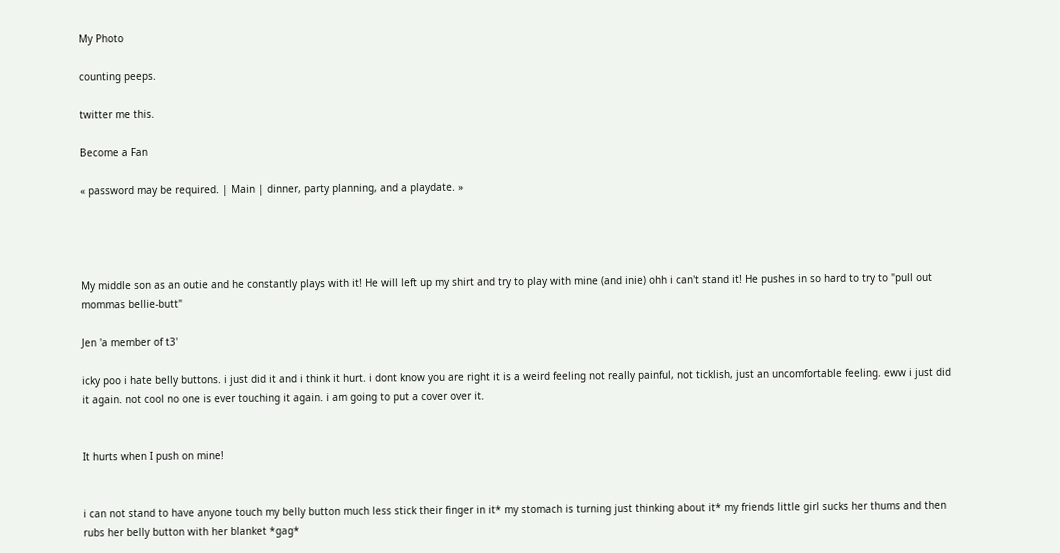My Photo

counting peeps.

twitter me this.

Become a Fan

« password may be required. | Main | dinner, party planning, and a playdate. »




My middle son as an outie and he constantly plays with it! He will left up my shirt and try to play with mine (and inie) ohh i can't stand it! He pushes in so hard to try to "pull out mommas bellie-butt"

Jen 'a member of t3'

icky poo i hate belly buttons. i just did it and i think it hurt. i dont know you are right it is a weird feeling not really painful, not ticklish, just an uncomfortable feeling. eww i just did it again. not cool no one is ever touching it again. i am going to put a cover over it.


It hurts when I push on mine!


i can not stand to have anyone touch my belly button much less stick their finger in it* my stomach is turning just thinking about it* my friends little girl sucks her thums and then rubs her belly button with her blanket *gag*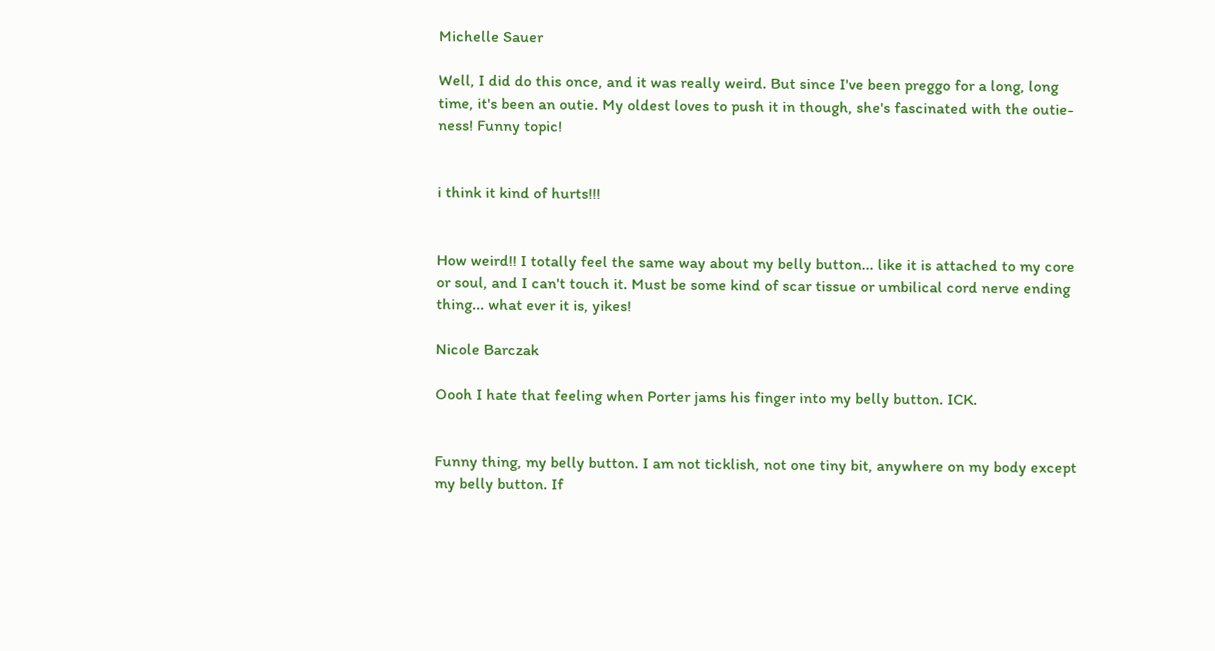Michelle Sauer

Well, I did do this once, and it was really weird. But since I've been preggo for a long, long time, it's been an outie. My oldest loves to push it in though, she's fascinated with the outie-ness! Funny topic!


i think it kind of hurts!!!


How weird!! I totally feel the same way about my belly button... like it is attached to my core or soul, and I can't touch it. Must be some kind of scar tissue or umbilical cord nerve ending thing... what ever it is, yikes!

Nicole Barczak

Oooh I hate that feeling when Porter jams his finger into my belly button. ICK.


Funny thing, my belly button. I am not ticklish, not one tiny bit, anywhere on my body except my belly button. If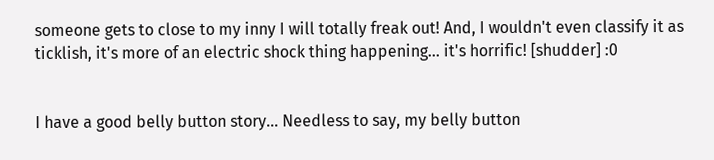someone gets to close to my inny I will totally freak out! And, I wouldn't even classify it as ticklish, it's more of an electric shock thing happening... it's horrific! [shudder] :0


I have a good belly button story... Needless to say, my belly button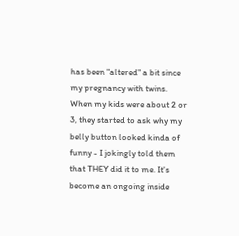has been "altered" a bit since my pregnancy with twins. When my kids were about 2 or 3, they started to ask why my belly button looked kinda of funny - I jokingly told them that THEY did it to me. It's become an ongoing inside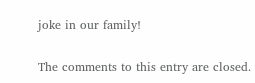joke in our family!

The comments to this entry are closed.